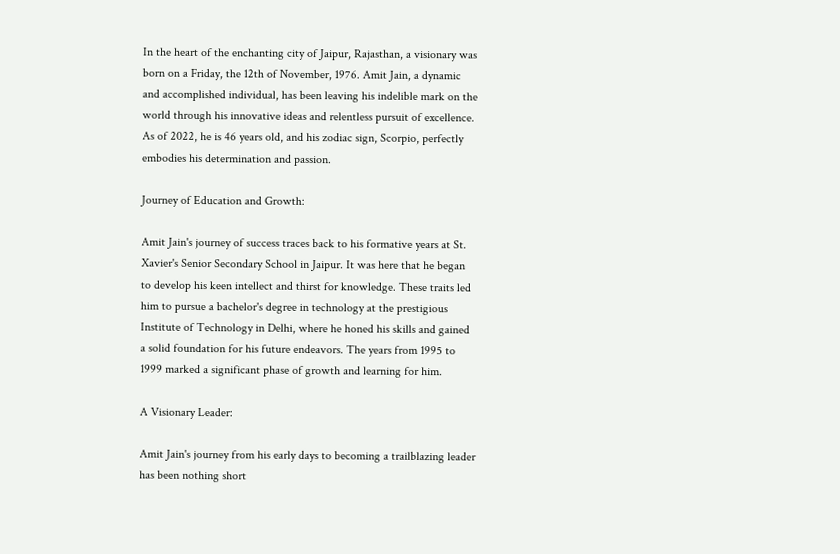In the heart of the enchanting city of Jaipur, Rajasthan, a visionary was born on a Friday, the 12th of November, 1976. Amit Jain, a dynamic and accomplished individual, has been leaving his indelible mark on the world through his innovative ideas and relentless pursuit of excellence. As of 2022, he is 46 years old, and his zodiac sign, Scorpio, perfectly embodies his determination and passion.

Journey of Education and Growth:

Amit Jain's journey of success traces back to his formative years at St. Xavier's Senior Secondary School in Jaipur. It was here that he began to develop his keen intellect and thirst for knowledge. These traits led him to pursue a bachelor's degree in technology at the prestigious Institute of Technology in Delhi, where he honed his skills and gained a solid foundation for his future endeavors. The years from 1995 to 1999 marked a significant phase of growth and learning for him.

A Visionary Leader:

Amit Jain's journey from his early days to becoming a trailblazing leader has been nothing short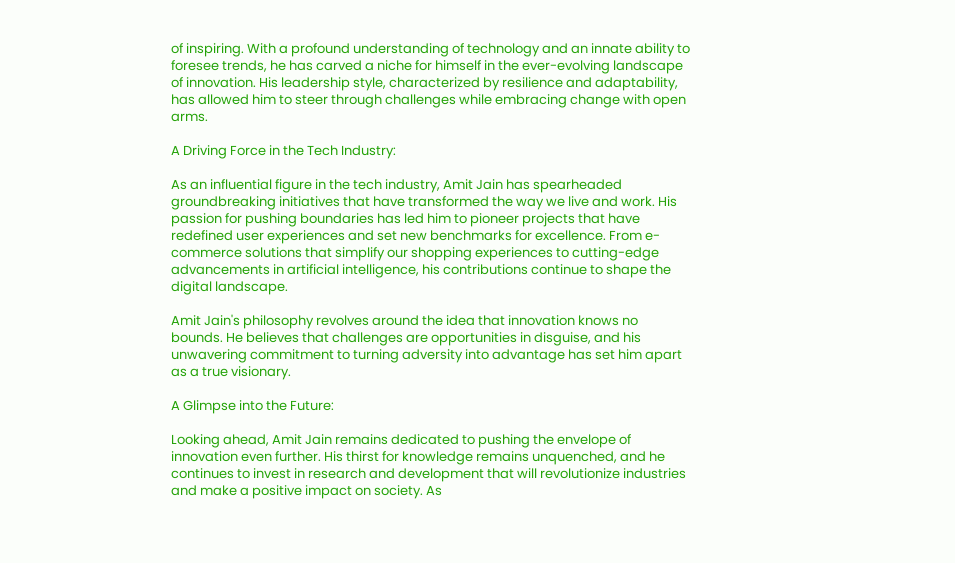of inspiring. With a profound understanding of technology and an innate ability to foresee trends, he has carved a niche for himself in the ever-evolving landscape of innovation. His leadership style, characterized by resilience and adaptability, has allowed him to steer through challenges while embracing change with open arms.

A Driving Force in the Tech Industry:

As an influential figure in the tech industry, Amit Jain has spearheaded groundbreaking initiatives that have transformed the way we live and work. His passion for pushing boundaries has led him to pioneer projects that have redefined user experiences and set new benchmarks for excellence. From e-commerce solutions that simplify our shopping experiences to cutting-edge advancements in artificial intelligence, his contributions continue to shape the digital landscape.

Amit Jain's philosophy revolves around the idea that innovation knows no bounds. He believes that challenges are opportunities in disguise, and his unwavering commitment to turning adversity into advantage has set him apart as a true visionary.

A Glimpse into the Future:

Looking ahead, Amit Jain remains dedicated to pushing the envelope of innovation even further. His thirst for knowledge remains unquenched, and he continues to invest in research and development that will revolutionize industries and make a positive impact on society. As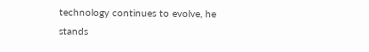technology continues to evolve, he stands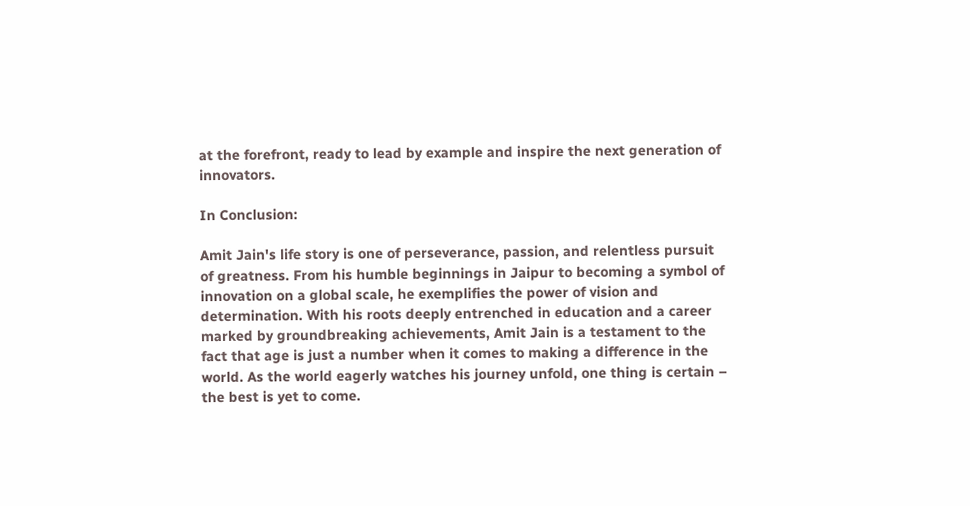at the forefront, ready to lead by example and inspire the next generation of innovators.

In Conclusion:

Amit Jain's life story is one of perseverance, passion, and relentless pursuit of greatness. From his humble beginnings in Jaipur to becoming a symbol of innovation on a global scale, he exemplifies the power of vision and determination. With his roots deeply entrenched in education and a career marked by groundbreaking achievements, Amit Jain is a testament to the fact that age is just a number when it comes to making a difference in the world. As the world eagerly watches his journey unfold, one thing is certain – the best is yet to come.